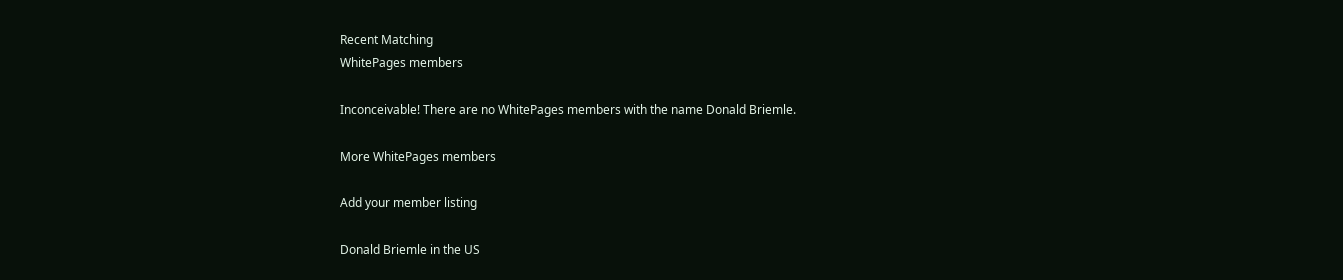Recent Matching
WhitePages members

Inconceivable! There are no WhitePages members with the name Donald Briemle.

More WhitePages members

Add your member listing

Donald Briemle in the US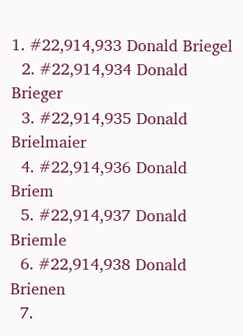1. #22,914,933 Donald Briegel
  2. #22,914,934 Donald Brieger
  3. #22,914,935 Donald Brielmaier
  4. #22,914,936 Donald Briem
  5. #22,914,937 Donald Briemle
  6. #22,914,938 Donald Brienen
  7.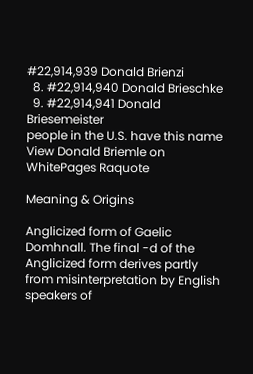#22,914,939 Donald Brienzi
  8. #22,914,940 Donald Brieschke
  9. #22,914,941 Donald Briesemeister
people in the U.S. have this name View Donald Briemle on WhitePages Raquote

Meaning & Origins

Anglicized form of Gaelic Domhnall. The final -d of the Anglicized form derives partly from misinterpretation by English speakers of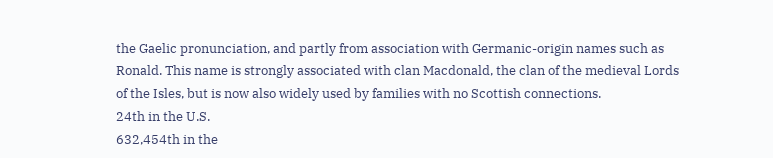the Gaelic pronunciation, and partly from association with Germanic-origin names such as Ronald. This name is strongly associated with clan Macdonald, the clan of the medieval Lords of the Isles, but is now also widely used by families with no Scottish connections.
24th in the U.S.
632,454th in the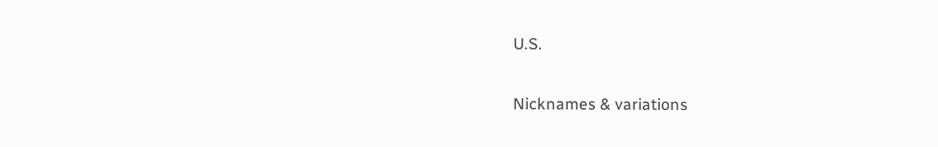U.S.

Nicknames & variations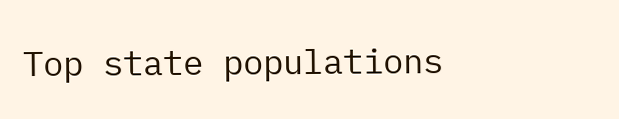Top state populations